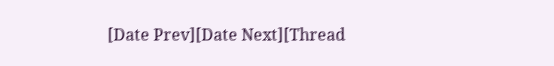[Date Prev][Date Next][Thread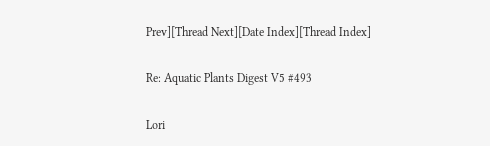Prev][Thread Next][Date Index][Thread Index]

Re: Aquatic Plants Digest V5 #493

Lori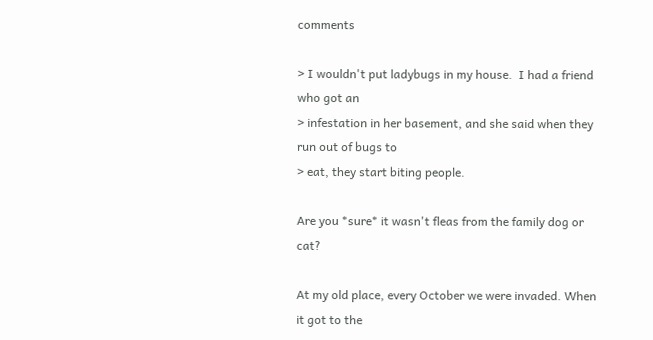comments

> I wouldn't put ladybugs in my house.  I had a friend who got an
> infestation in her basement, and she said when they run out of bugs to
> eat, they start biting people.

Are you *sure* it wasn't fleas from the family dog or cat?

At my old place, every October we were invaded. When it got to the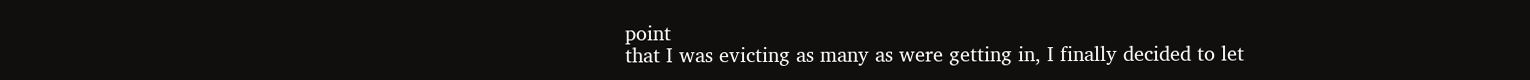point
that I was evicting as many as were getting in, I finally decided to let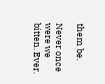them be.

Never once were we bitten. Ever.